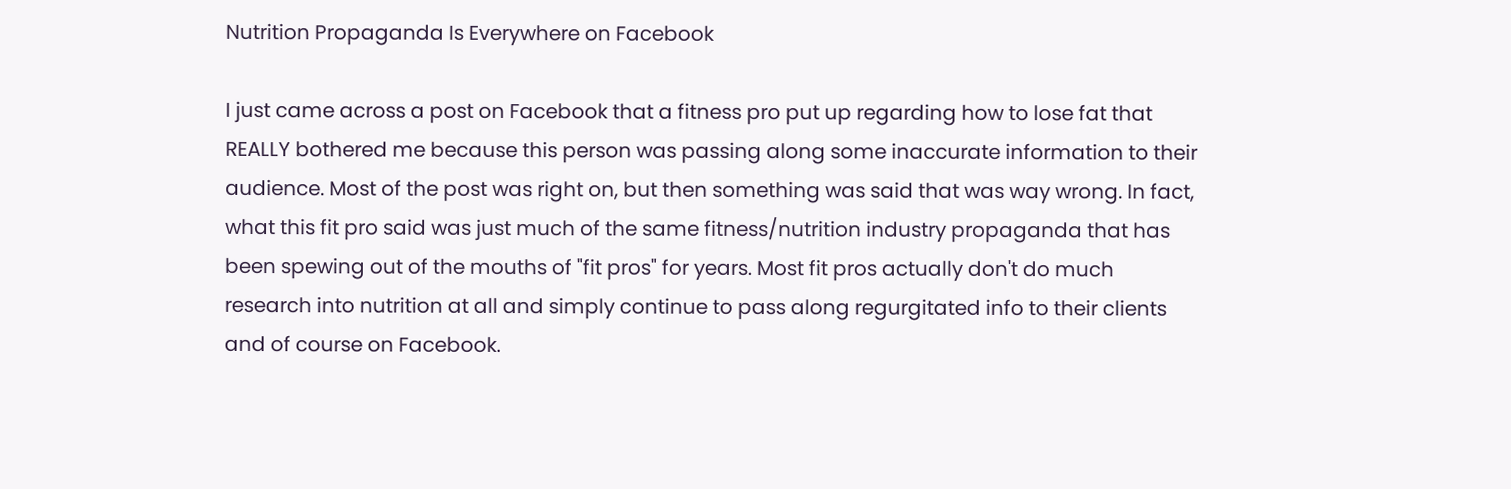Nutrition Propaganda Is Everywhere on Facebook

I just came across a post on Facebook that a fitness pro put up regarding how to lose fat that REALLY bothered me because this person was passing along some inaccurate information to their audience. Most of the post was right on, but then something was said that was way wrong. In fact, what this fit pro said was just much of the same fitness/nutrition industry propaganda that has been spewing out of the mouths of "fit pros" for years. Most fit pros actually don't do much research into nutrition at all and simply continue to pass along regurgitated info to their clients and of course on Facebook.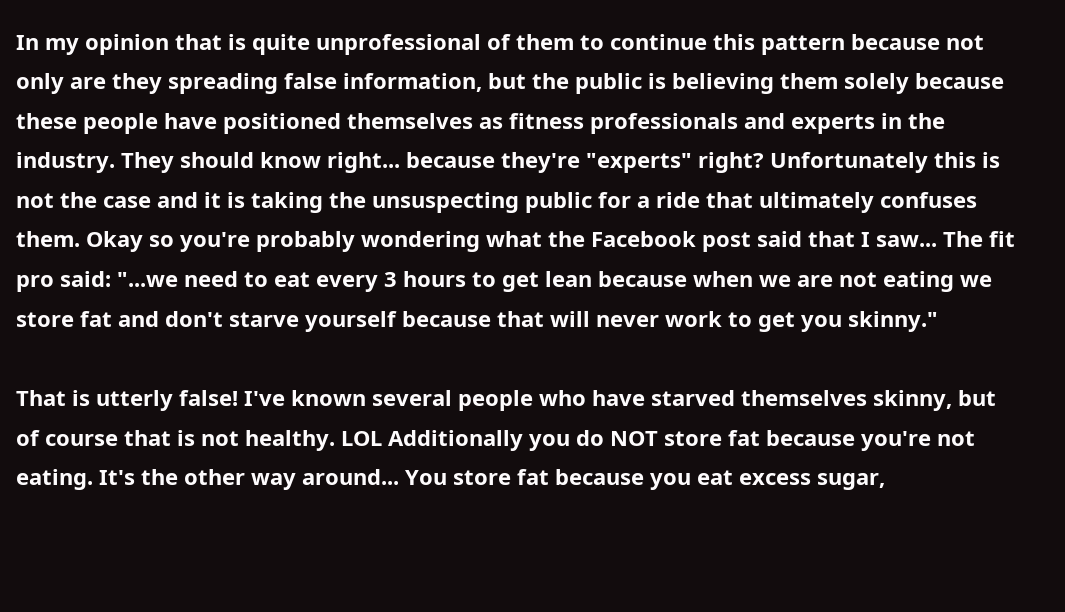In my opinion that is quite unprofessional of them to continue this pattern because not only are they spreading false information, but the public is believing them solely because these people have positioned themselves as fitness professionals and experts in the industry. They should know right... because they're "experts" right? Unfortunately this is not the case and it is taking the unsuspecting public for a ride that ultimately confuses them. Okay so you're probably wondering what the Facebook post said that I saw... The fit pro said: "...we need to eat every 3 hours to get lean because when we are not eating we store fat and don't starve yourself because that will never work to get you skinny."

That is utterly false! I've known several people who have starved themselves skinny, but of course that is not healthy. LOL Additionally you do NOT store fat because you're not eating. It's the other way around... You store fat because you eat excess sugar,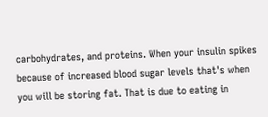carbohydrates, and proteins. When your insulin spikes because of increased blood sugar levels that's when you will be storing fat. That is due to eating in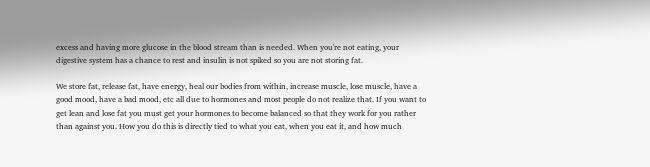excess and having more glucose in the blood stream than is needed. When you're not eating, your digestive system has a chance to rest and insulin is not spiked so you are not storing fat.

We store fat, release fat, have energy, heal our bodies from within, increase muscle, lose muscle, have a good mood, have a bad mood, etc all due to hormones and most people do not realize that. If you want to get lean and lose fat you must get your hormones to become balanced so that they work for you rather than against you. How you do this is directly tied to what you eat, when you eat it, and how much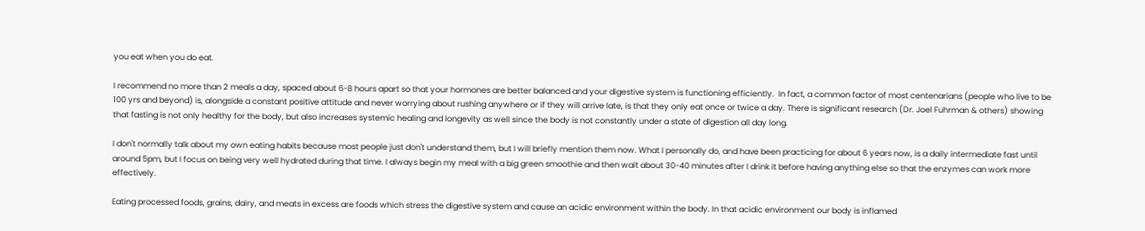you eat when you do eat.

I recommend no more than 2 meals a day, spaced about 6-8 hours apart so that your hormones are better balanced and your digestive system is functioning efficiently.  In fact, a common factor of most centenarians (people who live to be 100 yrs and beyond) is, alongside a constant positive attitude and never worrying about rushing anywhere or if they will arrive late, is that they only eat once or twice a day. There is significant research (Dr. Joel Fuhrman & others) showing that fasting is not only healthy for the body, but also increases systemic healing and longevity as well since the body is not constantly under a state of digestion all day long.

I don't normally talk about my own eating habits because most people just don't understand them, but I will briefly mention them now. What I personally do, and have been practicing for about 6 years now, is a daily intermediate fast until around 5pm, but I focus on being very well hydrated during that time. I always begin my meal with a big green smoothie and then wait about 30-40 minutes after I drink it before having anything else so that the enzymes can work more effectively.

Eating processed foods, grains, dairy, and meats in excess are foods which stress the digestive system and cause an acidic environment within the body. In that acidic environment our body is inflamed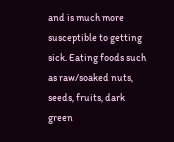and is much more susceptible to getting sick. Eating foods such as raw/soaked nuts, seeds, fruits, dark green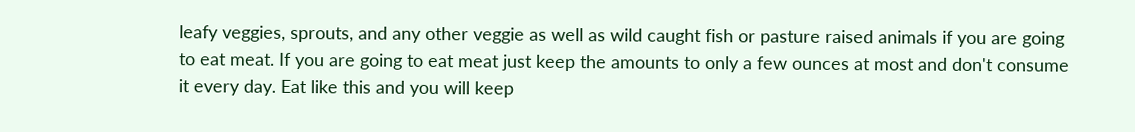leafy veggies, sprouts, and any other veggie as well as wild caught fish or pasture raised animals if you are going to eat meat. If you are going to eat meat just keep the amounts to only a few ounces at most and don't consume it every day. Eat like this and you will keep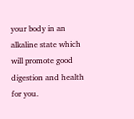your body in an alkaline state which will promote good digestion and health for you.